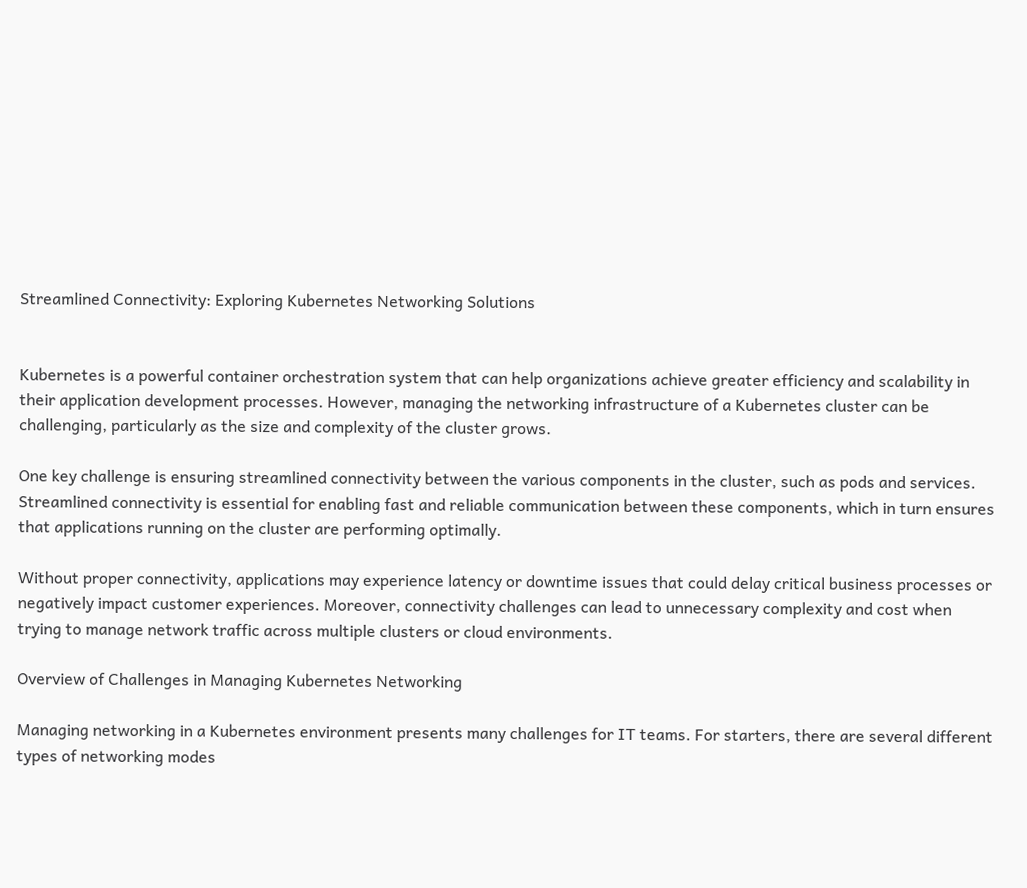Streamlined Connectivity: Exploring Kubernetes Networking Solutions


Kubernetes is a powerful container orchestration system that can help organizations achieve greater efficiency and scalability in their application development processes. However, managing the networking infrastructure of a Kubernetes cluster can be challenging, particularly as the size and complexity of the cluster grows.

One key challenge is ensuring streamlined connectivity between the various components in the cluster, such as pods and services. Streamlined connectivity is essential for enabling fast and reliable communication between these components, which in turn ensures that applications running on the cluster are performing optimally.

Without proper connectivity, applications may experience latency or downtime issues that could delay critical business processes or negatively impact customer experiences. Moreover, connectivity challenges can lead to unnecessary complexity and cost when trying to manage network traffic across multiple clusters or cloud environments.

Overview of Challenges in Managing Kubernetes Networking

Managing networking in a Kubernetes environment presents many challenges for IT teams. For starters, there are several different types of networking modes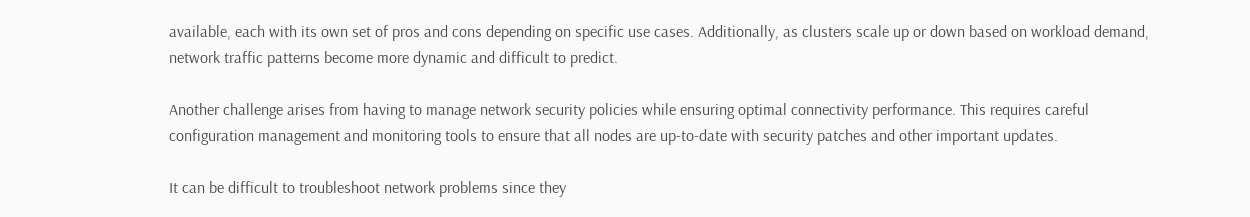available, each with its own set of pros and cons depending on specific use cases. Additionally, as clusters scale up or down based on workload demand, network traffic patterns become more dynamic and difficult to predict.

Another challenge arises from having to manage network security policies while ensuring optimal connectivity performance. This requires careful configuration management and monitoring tools to ensure that all nodes are up-to-date with security patches and other important updates.

It can be difficult to troubleshoot network problems since they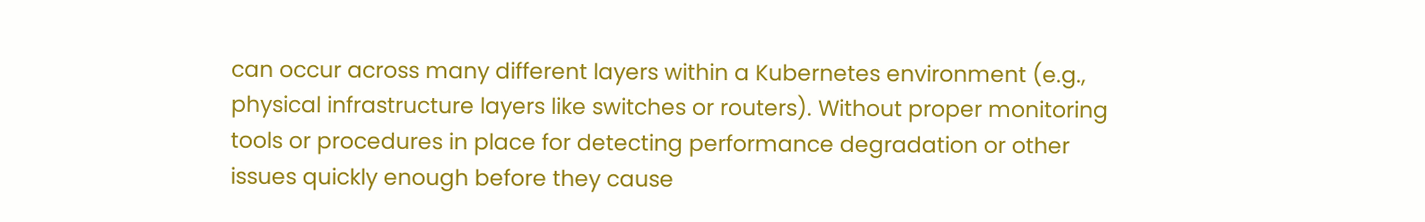can occur across many different layers within a Kubernetes environment (e.g., physical infrastructure layers like switches or routers). Without proper monitoring tools or procedures in place for detecting performance degradation or other issues quickly enough before they cause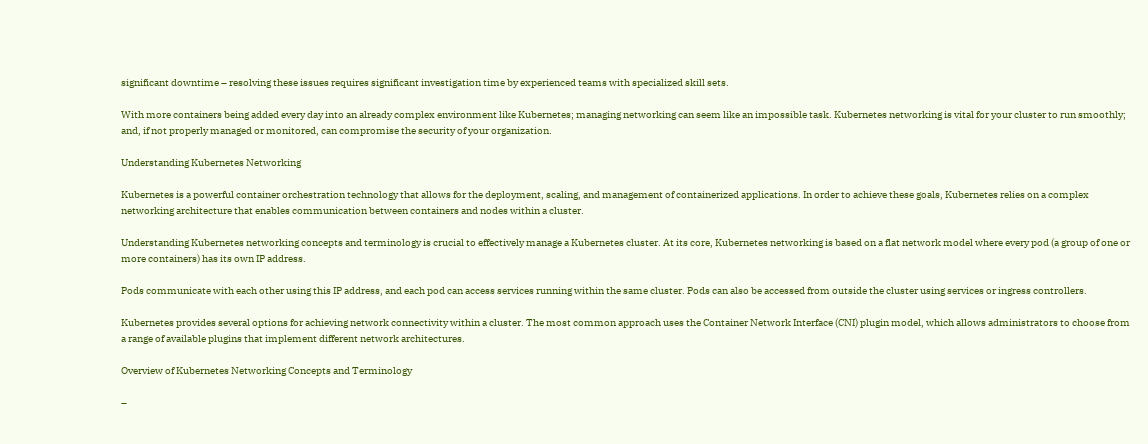significant downtime – resolving these issues requires significant investigation time by experienced teams with specialized skill sets.

With more containers being added every day into an already complex environment like Kubernetes; managing networking can seem like an impossible task. Kubernetes networking is vital for your cluster to run smoothly; and, if not properly managed or monitored, can compromise the security of your organization.

Understanding Kubernetes Networking

Kubernetes is a powerful container orchestration technology that allows for the deployment, scaling, and management of containerized applications. In order to achieve these goals, Kubernetes relies on a complex networking architecture that enables communication between containers and nodes within a cluster.

Understanding Kubernetes networking concepts and terminology is crucial to effectively manage a Kubernetes cluster. At its core, Kubernetes networking is based on a flat network model where every pod (a group of one or more containers) has its own IP address.

Pods communicate with each other using this IP address, and each pod can access services running within the same cluster. Pods can also be accessed from outside the cluster using services or ingress controllers.

Kubernetes provides several options for achieving network connectivity within a cluster. The most common approach uses the Container Network Interface (CNI) plugin model, which allows administrators to choose from a range of available plugins that implement different network architectures.

Overview of Kubernetes Networking Concepts and Terminology

–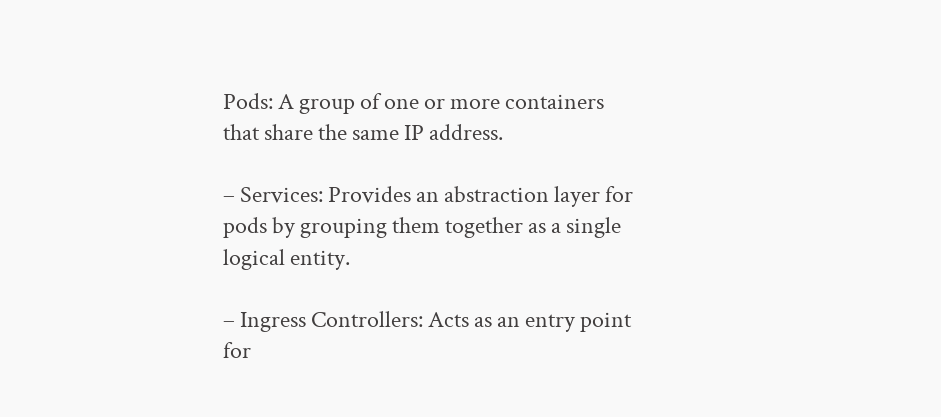Pods: A group of one or more containers that share the same IP address.

– Services: Provides an abstraction layer for pods by grouping them together as a single logical entity.

– Ingress Controllers: Acts as an entry point for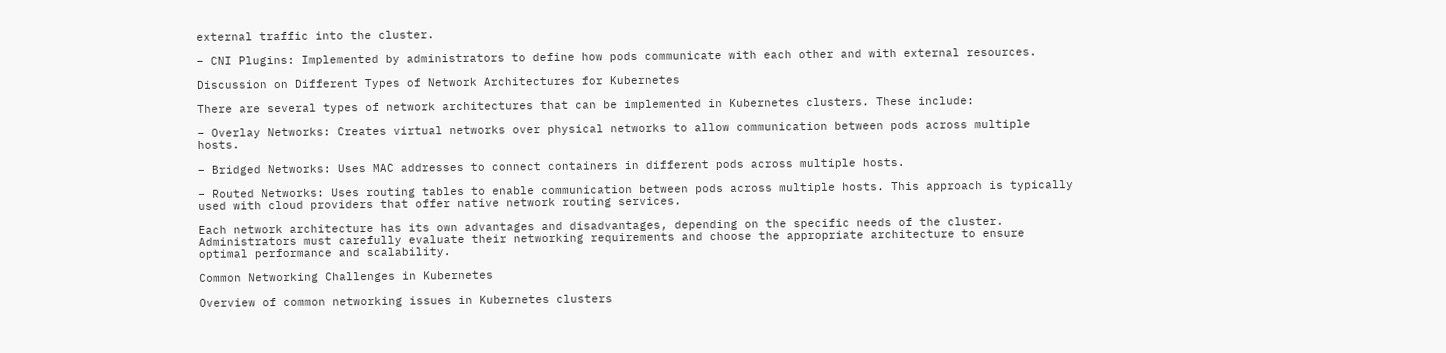external traffic into the cluster.

– CNI Plugins: Implemented by administrators to define how pods communicate with each other and with external resources.

Discussion on Different Types of Network Architectures for Kubernetes

There are several types of network architectures that can be implemented in Kubernetes clusters. These include:

– Overlay Networks: Creates virtual networks over physical networks to allow communication between pods across multiple hosts.

– Bridged Networks: Uses MAC addresses to connect containers in different pods across multiple hosts.

– Routed Networks: Uses routing tables to enable communication between pods across multiple hosts. This approach is typically used with cloud providers that offer native network routing services.

Each network architecture has its own advantages and disadvantages, depending on the specific needs of the cluster. Administrators must carefully evaluate their networking requirements and choose the appropriate architecture to ensure optimal performance and scalability.

Common Networking Challenges in Kubernetes

Overview of common networking issues in Kubernetes clusters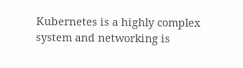Kubernetes is a highly complex system and networking is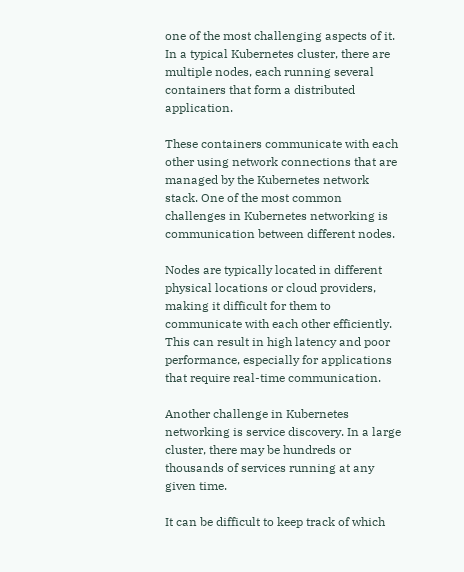one of the most challenging aspects of it. In a typical Kubernetes cluster, there are multiple nodes, each running several containers that form a distributed application.

These containers communicate with each other using network connections that are managed by the Kubernetes network stack. One of the most common challenges in Kubernetes networking is communication between different nodes.

Nodes are typically located in different physical locations or cloud providers, making it difficult for them to communicate with each other efficiently. This can result in high latency and poor performance, especially for applications that require real-time communication.

Another challenge in Kubernetes networking is service discovery. In a large cluster, there may be hundreds or thousands of services running at any given time.

It can be difficult to keep track of which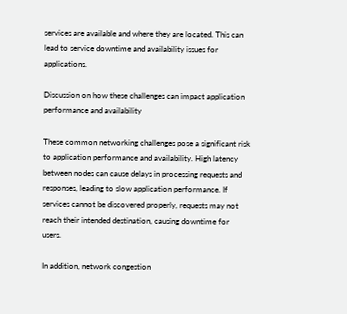services are available and where they are located. This can lead to service downtime and availability issues for applications.

Discussion on how these challenges can impact application performance and availability

These common networking challenges pose a significant risk to application performance and availability. High latency between nodes can cause delays in processing requests and responses, leading to slow application performance. If services cannot be discovered properly, requests may not reach their intended destination, causing downtime for users.

In addition, network congestion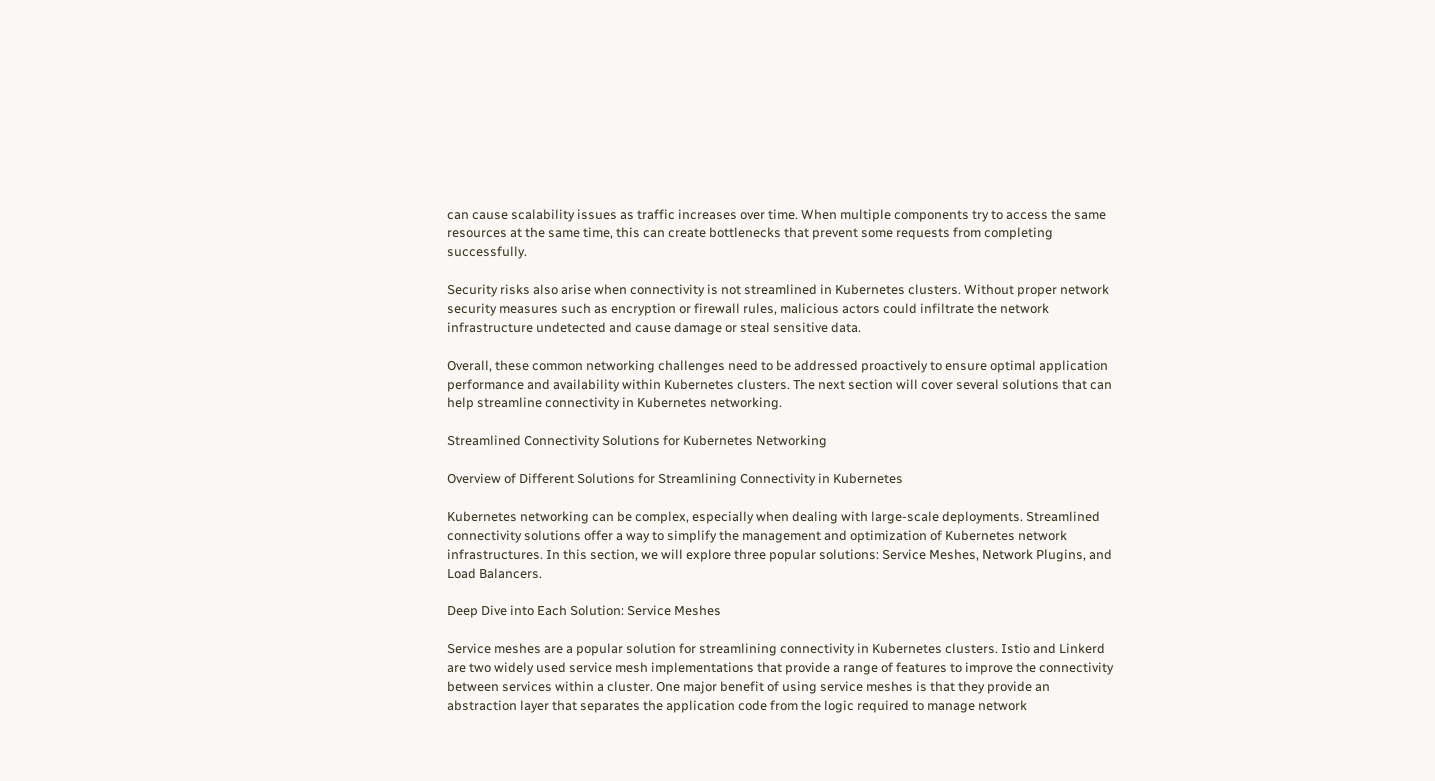can cause scalability issues as traffic increases over time. When multiple components try to access the same resources at the same time, this can create bottlenecks that prevent some requests from completing successfully.

Security risks also arise when connectivity is not streamlined in Kubernetes clusters. Without proper network security measures such as encryption or firewall rules, malicious actors could infiltrate the network infrastructure undetected and cause damage or steal sensitive data.

Overall, these common networking challenges need to be addressed proactively to ensure optimal application performance and availability within Kubernetes clusters. The next section will cover several solutions that can help streamline connectivity in Kubernetes networking.

Streamlined Connectivity Solutions for Kubernetes Networking

Overview of Different Solutions for Streamlining Connectivity in Kubernetes

Kubernetes networking can be complex, especially when dealing with large-scale deployments. Streamlined connectivity solutions offer a way to simplify the management and optimization of Kubernetes network infrastructures. In this section, we will explore three popular solutions: Service Meshes, Network Plugins, and Load Balancers.

Deep Dive into Each Solution: Service Meshes

Service meshes are a popular solution for streamlining connectivity in Kubernetes clusters. Istio and Linkerd are two widely used service mesh implementations that provide a range of features to improve the connectivity between services within a cluster. One major benefit of using service meshes is that they provide an abstraction layer that separates the application code from the logic required to manage network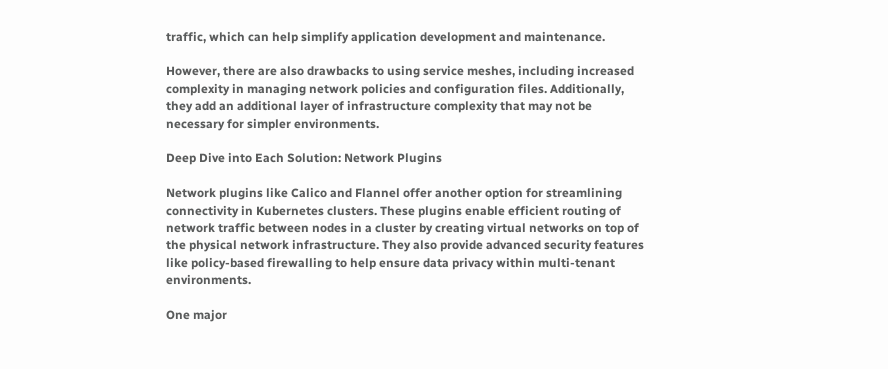traffic, which can help simplify application development and maintenance.

However, there are also drawbacks to using service meshes, including increased complexity in managing network policies and configuration files. Additionally, they add an additional layer of infrastructure complexity that may not be necessary for simpler environments.

Deep Dive into Each Solution: Network Plugins

Network plugins like Calico and Flannel offer another option for streamlining connectivity in Kubernetes clusters. These plugins enable efficient routing of network traffic between nodes in a cluster by creating virtual networks on top of the physical network infrastructure. They also provide advanced security features like policy-based firewalling to help ensure data privacy within multi-tenant environments.

One major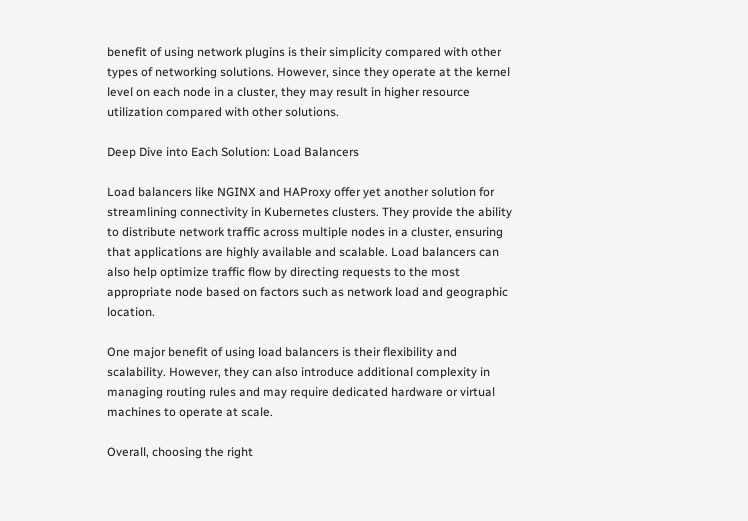benefit of using network plugins is their simplicity compared with other types of networking solutions. However, since they operate at the kernel level on each node in a cluster, they may result in higher resource utilization compared with other solutions.

Deep Dive into Each Solution: Load Balancers

Load balancers like NGINX and HAProxy offer yet another solution for streamlining connectivity in Kubernetes clusters. They provide the ability to distribute network traffic across multiple nodes in a cluster, ensuring that applications are highly available and scalable. Load balancers can also help optimize traffic flow by directing requests to the most appropriate node based on factors such as network load and geographic location.

One major benefit of using load balancers is their flexibility and scalability. However, they can also introduce additional complexity in managing routing rules and may require dedicated hardware or virtual machines to operate at scale.

Overall, choosing the right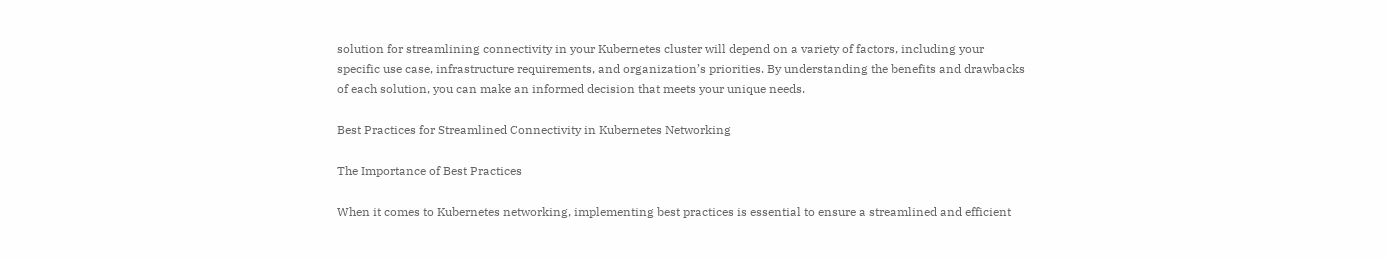solution for streamlining connectivity in your Kubernetes cluster will depend on a variety of factors, including your specific use case, infrastructure requirements, and organization’s priorities. By understanding the benefits and drawbacks of each solution, you can make an informed decision that meets your unique needs.

Best Practices for Streamlined Connectivity in Kubernetes Networking

The Importance of Best Practices

When it comes to Kubernetes networking, implementing best practices is essential to ensure a streamlined and efficient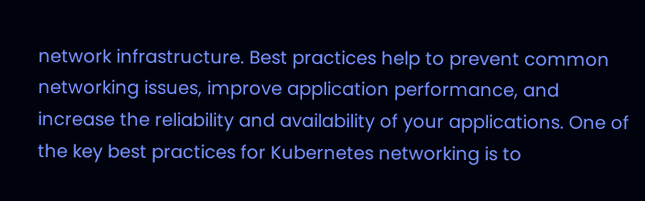network infrastructure. Best practices help to prevent common networking issues, improve application performance, and increase the reliability and availability of your applications. One of the key best practices for Kubernetes networking is to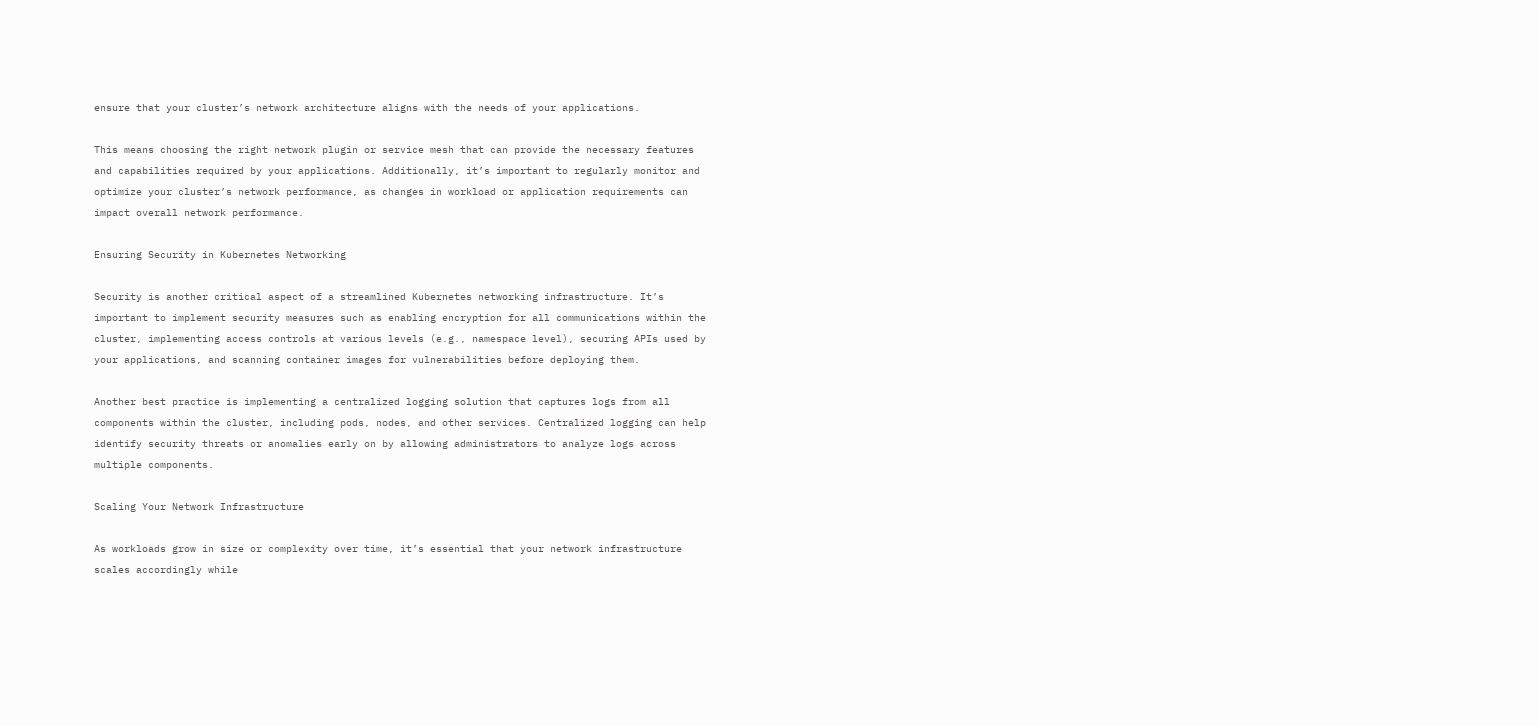ensure that your cluster’s network architecture aligns with the needs of your applications.

This means choosing the right network plugin or service mesh that can provide the necessary features and capabilities required by your applications. Additionally, it’s important to regularly monitor and optimize your cluster’s network performance, as changes in workload or application requirements can impact overall network performance.

Ensuring Security in Kubernetes Networking

Security is another critical aspect of a streamlined Kubernetes networking infrastructure. It’s important to implement security measures such as enabling encryption for all communications within the cluster, implementing access controls at various levels (e.g., namespace level), securing APIs used by your applications, and scanning container images for vulnerabilities before deploying them.

Another best practice is implementing a centralized logging solution that captures logs from all components within the cluster, including pods, nodes, and other services. Centralized logging can help identify security threats or anomalies early on by allowing administrators to analyze logs across multiple components.

Scaling Your Network Infrastructure

As workloads grow in size or complexity over time, it’s essential that your network infrastructure scales accordingly while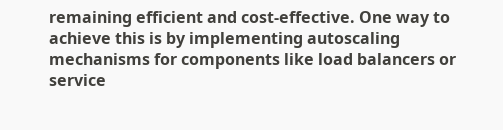remaining efficient and cost-effective. One way to achieve this is by implementing autoscaling mechanisms for components like load balancers or service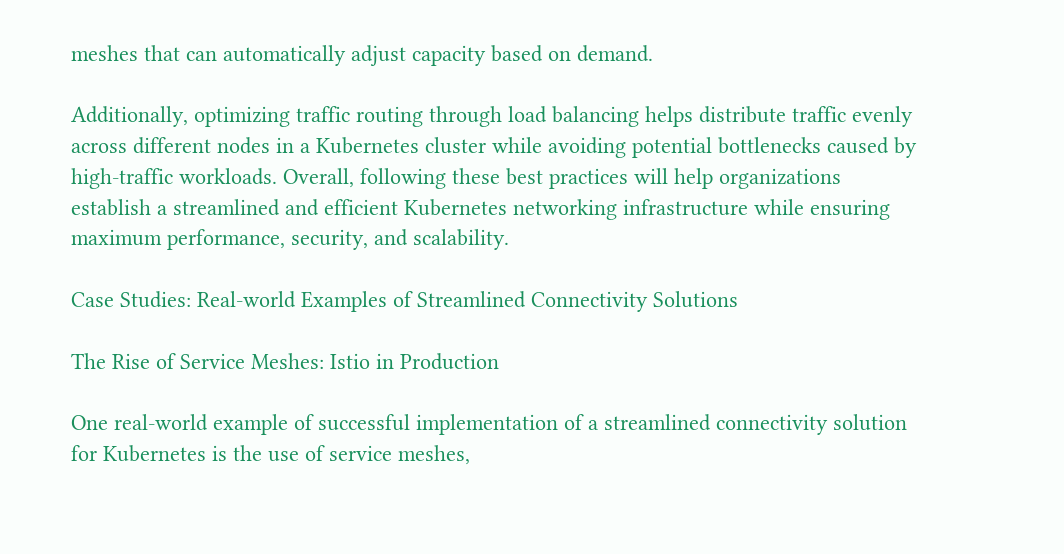meshes that can automatically adjust capacity based on demand.

Additionally, optimizing traffic routing through load balancing helps distribute traffic evenly across different nodes in a Kubernetes cluster while avoiding potential bottlenecks caused by high-traffic workloads. Overall, following these best practices will help organizations establish a streamlined and efficient Kubernetes networking infrastructure while ensuring maximum performance, security, and scalability.

Case Studies: Real-world Examples of Streamlined Connectivity Solutions

The Rise of Service Meshes: Istio in Production

One real-world example of successful implementation of a streamlined connectivity solution for Kubernetes is the use of service meshes,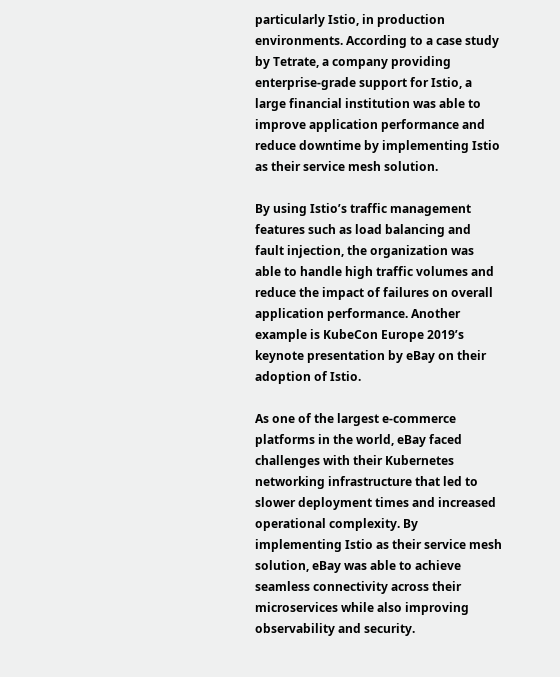particularly Istio, in production environments. According to a case study by Tetrate, a company providing enterprise-grade support for Istio, a large financial institution was able to improve application performance and reduce downtime by implementing Istio as their service mesh solution.

By using Istio’s traffic management features such as load balancing and fault injection, the organization was able to handle high traffic volumes and reduce the impact of failures on overall application performance. Another example is KubeCon Europe 2019’s keynote presentation by eBay on their adoption of Istio.

As one of the largest e-commerce platforms in the world, eBay faced challenges with their Kubernetes networking infrastructure that led to slower deployment times and increased operational complexity. By implementing Istio as their service mesh solution, eBay was able to achieve seamless connectivity across their microservices while also improving observability and security.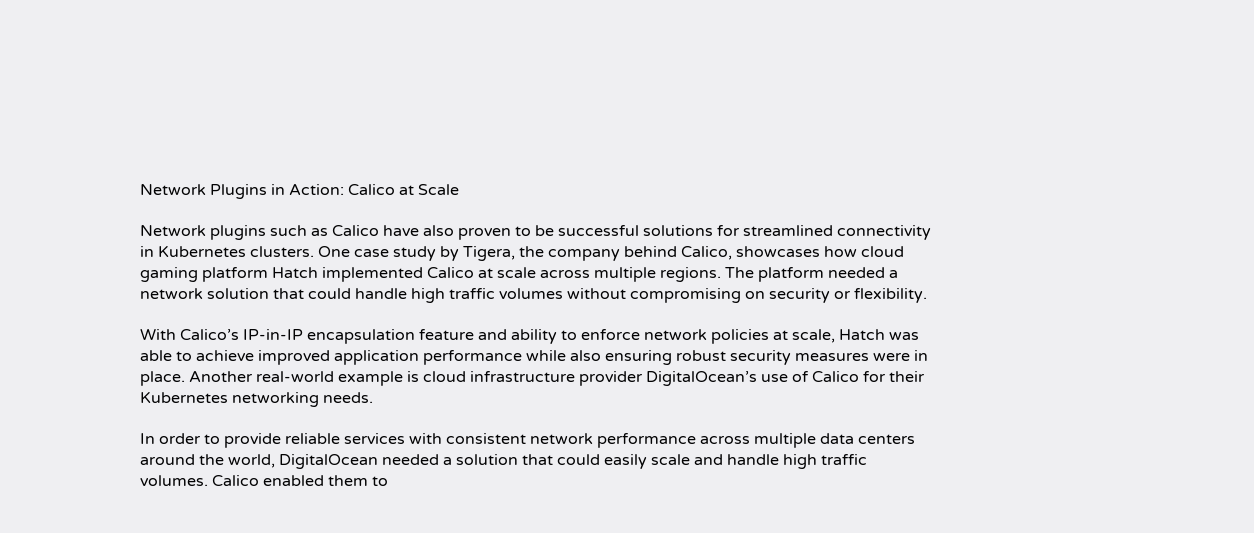Network Plugins in Action: Calico at Scale

Network plugins such as Calico have also proven to be successful solutions for streamlined connectivity in Kubernetes clusters. One case study by Tigera, the company behind Calico, showcases how cloud gaming platform Hatch implemented Calico at scale across multiple regions. The platform needed a network solution that could handle high traffic volumes without compromising on security or flexibility.

With Calico’s IP-in-IP encapsulation feature and ability to enforce network policies at scale, Hatch was able to achieve improved application performance while also ensuring robust security measures were in place. Another real-world example is cloud infrastructure provider DigitalOcean’s use of Calico for their Kubernetes networking needs.

In order to provide reliable services with consistent network performance across multiple data centers around the world, DigitalOcean needed a solution that could easily scale and handle high traffic volumes. Calico enabled them to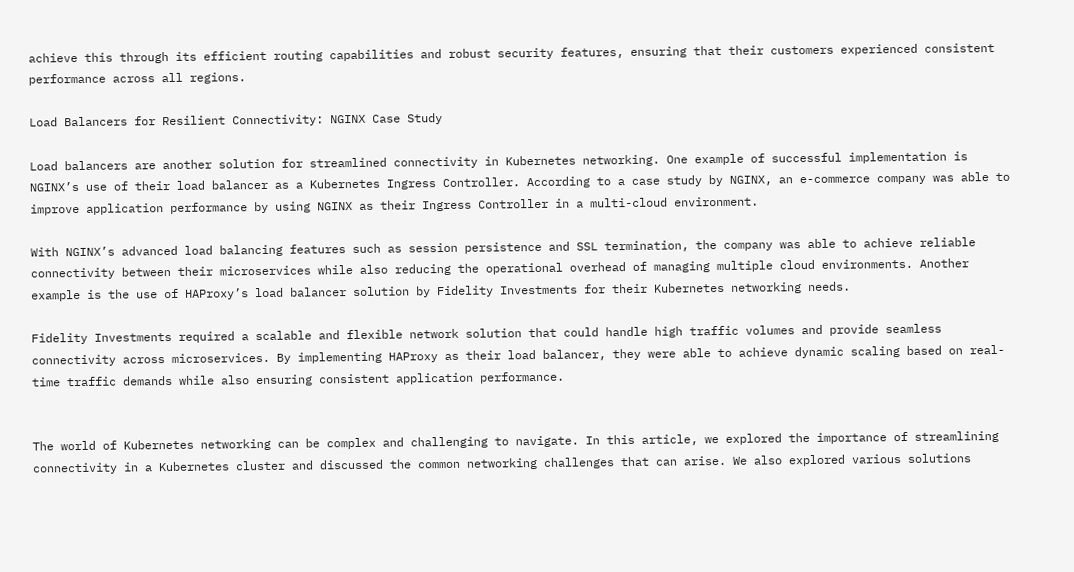achieve this through its efficient routing capabilities and robust security features, ensuring that their customers experienced consistent performance across all regions.

Load Balancers for Resilient Connectivity: NGINX Case Study

Load balancers are another solution for streamlined connectivity in Kubernetes networking. One example of successful implementation is NGINX’s use of their load balancer as a Kubernetes Ingress Controller. According to a case study by NGINX, an e-commerce company was able to improve application performance by using NGINX as their Ingress Controller in a multi-cloud environment.

With NGINX’s advanced load balancing features such as session persistence and SSL termination, the company was able to achieve reliable connectivity between their microservices while also reducing the operational overhead of managing multiple cloud environments. Another example is the use of HAProxy’s load balancer solution by Fidelity Investments for their Kubernetes networking needs.

Fidelity Investments required a scalable and flexible network solution that could handle high traffic volumes and provide seamless connectivity across microservices. By implementing HAProxy as their load balancer, they were able to achieve dynamic scaling based on real-time traffic demands while also ensuring consistent application performance.


The world of Kubernetes networking can be complex and challenging to navigate. In this article, we explored the importance of streamlining connectivity in a Kubernetes cluster and discussed the common networking challenges that can arise. We also explored various solutions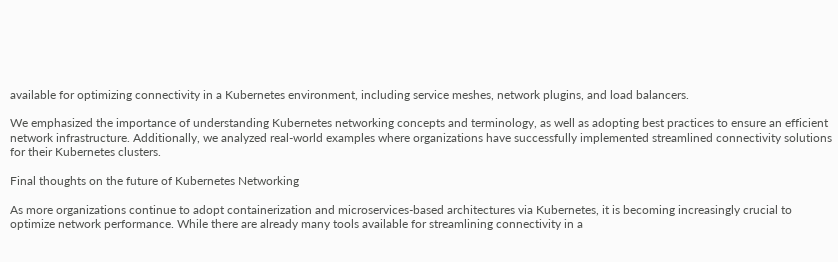available for optimizing connectivity in a Kubernetes environment, including service meshes, network plugins, and load balancers.

We emphasized the importance of understanding Kubernetes networking concepts and terminology, as well as adopting best practices to ensure an efficient network infrastructure. Additionally, we analyzed real-world examples where organizations have successfully implemented streamlined connectivity solutions for their Kubernetes clusters.

Final thoughts on the future of Kubernetes Networking

As more organizations continue to adopt containerization and microservices-based architectures via Kubernetes, it is becoming increasingly crucial to optimize network performance. While there are already many tools available for streamlining connectivity in a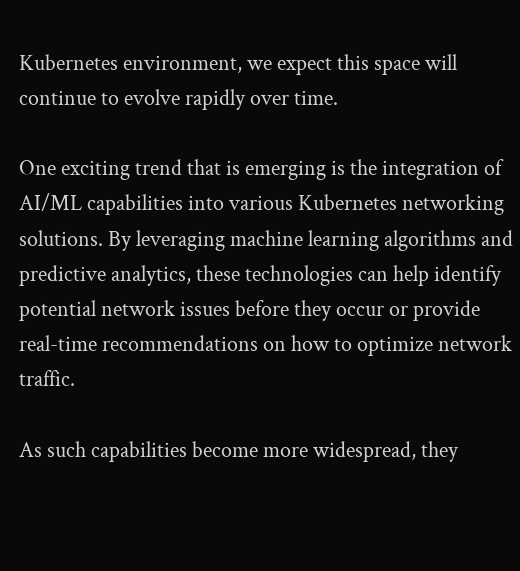Kubernetes environment, we expect this space will continue to evolve rapidly over time.

One exciting trend that is emerging is the integration of AI/ML capabilities into various Kubernetes networking solutions. By leveraging machine learning algorithms and predictive analytics, these technologies can help identify potential network issues before they occur or provide real-time recommendations on how to optimize network traffic.

As such capabilities become more widespread, they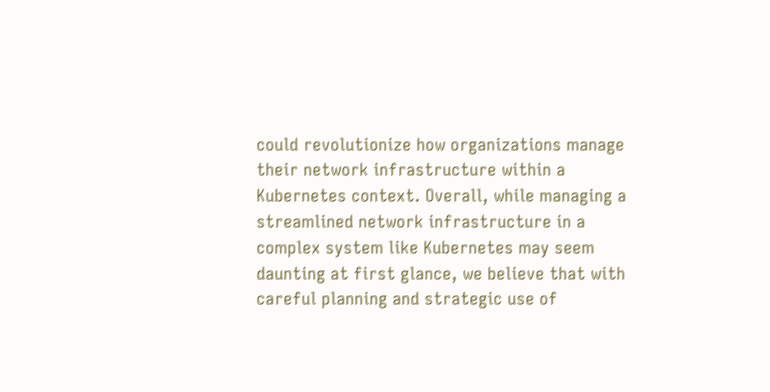could revolutionize how organizations manage their network infrastructure within a Kubernetes context. Overall, while managing a streamlined network infrastructure in a complex system like Kubernetes may seem daunting at first glance, we believe that with careful planning and strategic use of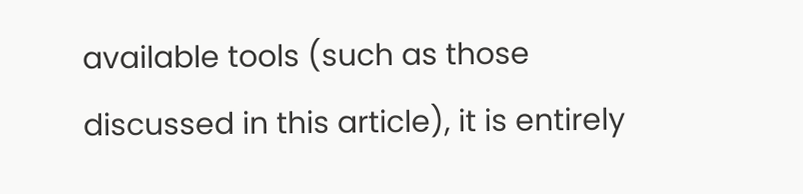available tools (such as those discussed in this article), it is entirely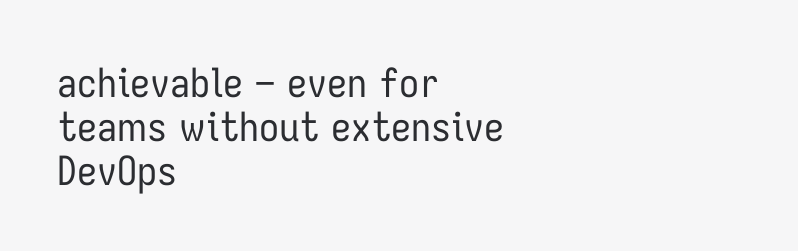achievable – even for teams without extensive DevOps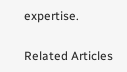expertise.

Related Articles